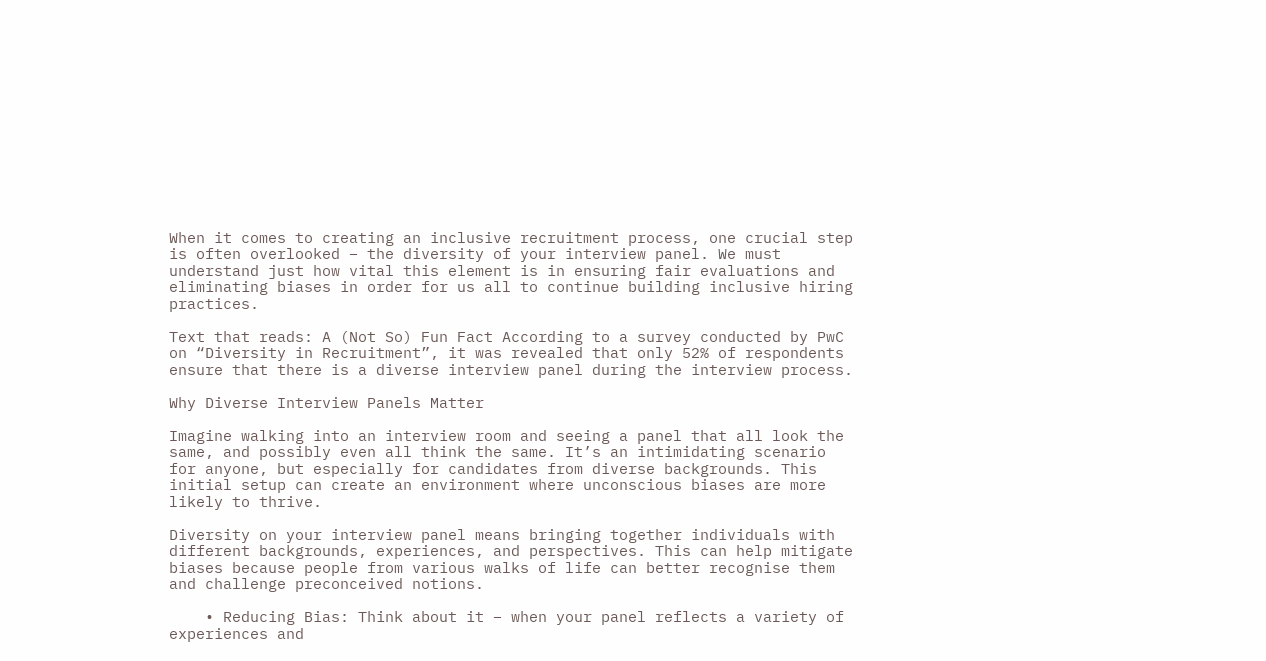When it comes to creating an inclusive recruitment process, one crucial step is often overlooked – the diversity of your interview panel. We must understand just how vital this element is in ensuring fair evaluations and eliminating biases in order for us all to continue building inclusive hiring practices.

Text that reads: A (Not So) Fun Fact According to a survey conducted by PwC on “Diversity in Recruitment”, it was revealed that only 52% of respondents ensure that there is a diverse interview panel during the interview process.

Why Diverse Interview Panels Matter

Imagine walking into an interview room and seeing a panel that all look the same, and possibly even all think the same. It’s an intimidating scenario for anyone, but especially for candidates from diverse backgrounds. This initial setup can create an environment where unconscious biases are more likely to thrive.

Diversity on your interview panel means bringing together individuals with different backgrounds, experiences, and perspectives. This can help mitigate biases because people from various walks of life can better recognise them and challenge preconceived notions.

    • Reducing Bias: Think about it – when your panel reflects a variety of experiences and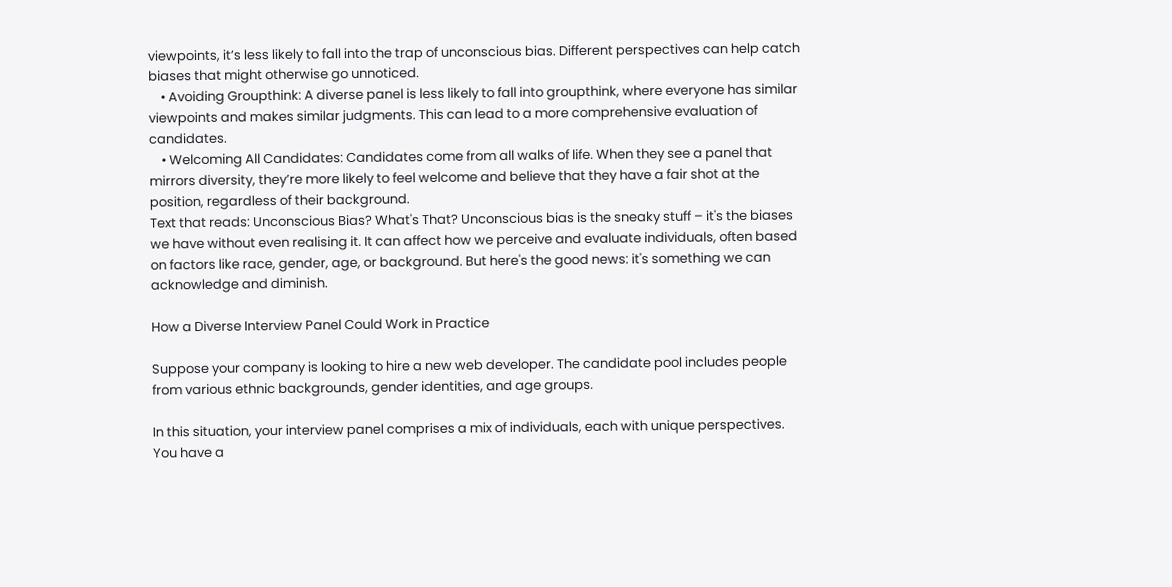viewpoints, it’s less likely to fall into the trap of unconscious bias. Different perspectives can help catch biases that might otherwise go unnoticed.
    • Avoiding Groupthink: A diverse panel is less likely to fall into groupthink, where everyone has similar viewpoints and makes similar judgments. This can lead to a more comprehensive evaluation of candidates.
    • Welcoming All Candidates: Candidates come from all walks of life. When they see a panel that mirrors diversity, they’re more likely to feel welcome and believe that they have a fair shot at the position, regardless of their background.
Text that reads: Unconscious Bias? What's That? Unconscious bias is the sneaky stuff – it's the biases we have without even realising it. It can affect how we perceive and evaluate individuals, often based on factors like race, gender, age, or background. But here's the good news: it's something we can acknowledge and diminish.

How a Diverse Interview Panel Could Work in Practice

Suppose your company is looking to hire a new web developer. The candidate pool includes people from various ethnic backgrounds, gender identities, and age groups.

In this situation, your interview panel comprises a mix of individuals, each with unique perspectives. You have a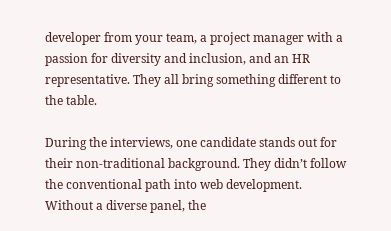developer from your team, a project manager with a passion for diversity and inclusion, and an HR representative. They all bring something different to the table.

During the interviews, one candidate stands out for their non-traditional background. They didn’t follow the conventional path into web development. Without a diverse panel, the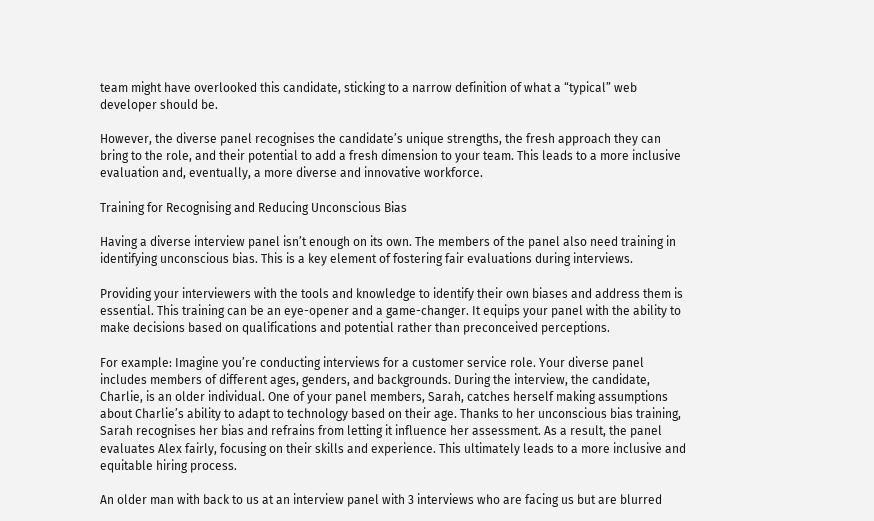team might have overlooked this candidate, sticking to a narrow definition of what a “typical” web developer should be.

However, the diverse panel recognises the candidate’s unique strengths, the fresh approach they can bring to the role, and their potential to add a fresh dimension to your team. This leads to a more inclusive evaluation and, eventually, a more diverse and innovative workforce.

Training for Recognising and Reducing Unconscious Bias

Having a diverse interview panel isn’t enough on its own. The members of the panel also need training in identifying unconscious bias. This is a key element of fostering fair evaluations during interviews.

Providing your interviewers with the tools and knowledge to identify their own biases and address them is essential. This training can be an eye-opener and a game-changer. It equips your panel with the ability to make decisions based on qualifications and potential rather than preconceived perceptions.

For example: Imagine you’re conducting interviews for a customer service role. Your diverse panel includes members of different ages, genders, and backgrounds. During the interview, the candidate, Charlie, is an older individual. One of your panel members, Sarah, catches herself making assumptions about Charlie’s ability to adapt to technology based on their age. Thanks to her unconscious bias training, Sarah recognises her bias and refrains from letting it influence her assessment. As a result, the panel evaluates Alex fairly, focusing on their skills and experience. This ultimately leads to a more inclusive and equitable hiring process.

An older man with back to us at an interview panel with 3 interviews who are facing us but are blurred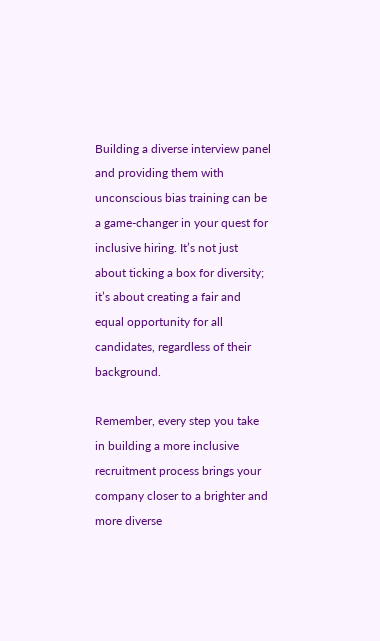Building a diverse interview panel and providing them with unconscious bias training can be a game-changer in your quest for inclusive hiring. It’s not just about ticking a box for diversity; it’s about creating a fair and equal opportunity for all candidates, regardless of their background.

Remember, every step you take in building a more inclusive recruitment process brings your company closer to a brighter and more diverse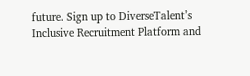future. Sign up to DiverseTalent’s Inclusive Recruitment Platform and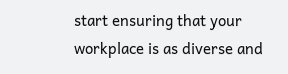start ensuring that your workplace is as diverse and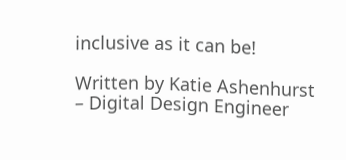inclusive as it can be!

Written by Katie Ashenhurst – Digital Design Engineer